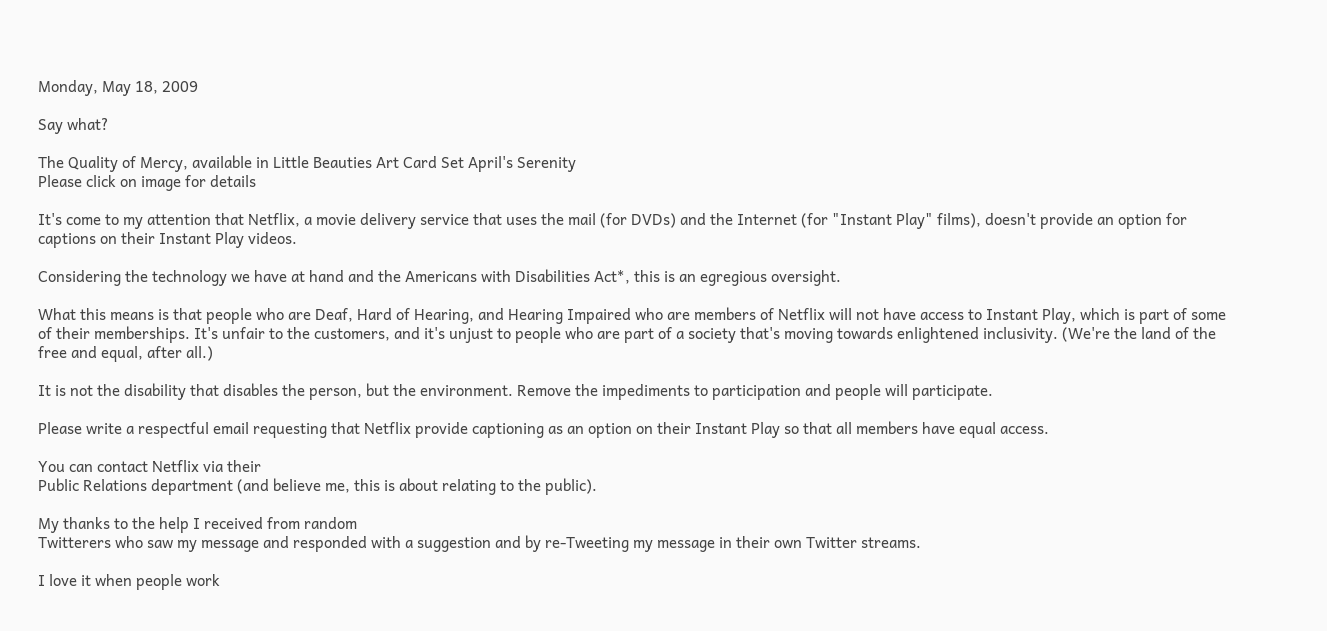Monday, May 18, 2009

Say what?

The Quality of Mercy, available in Little Beauties Art Card Set April's Serenity
Please click on image for details

It's come to my attention that Netflix, a movie delivery service that uses the mail (for DVDs) and the Internet (for "Instant Play" films), doesn't provide an option for captions on their Instant Play videos.

Considering the technology we have at hand and the Americans with Disabilities Act*, this is an egregious oversight.

What this means is that people who are Deaf, Hard of Hearing, and Hearing Impaired who are members of Netflix will not have access to Instant Play, which is part of some of their memberships. It's unfair to the customers, and it's unjust to people who are part of a society that's moving towards enlightened inclusivity. (We're the land of the free and equal, after all.)

It is not the disability that disables the person, but the environment. Remove the impediments to participation and people will participate.

Please write a respectful email requesting that Netflix provide captioning as an option on their Instant Play so that all members have equal access.

You can contact Netflix via their
Public Relations department (and believe me, this is about relating to the public).

My thanks to the help I received from random
Twitterers who saw my message and responded with a suggestion and by re-Tweeting my message in their own Twitter streams.

I love it when people work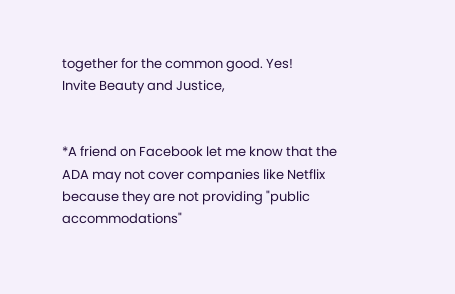together for the common good. Yes!
Invite Beauty and Justice,


*A friend on Facebook let me know that the ADA may not cover companies like Netflix because they are not providing "public accommodations"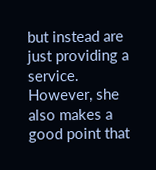but instead are just providing a service. However, she also makes a good point that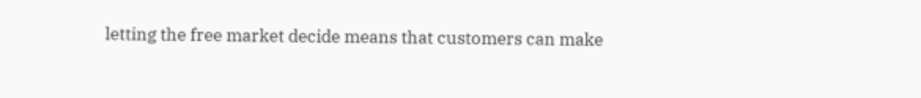letting the free market decide means that customers can make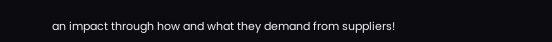an impact through how and what they demand from suppliers!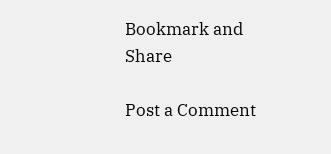Bookmark and Share

Post a Comment